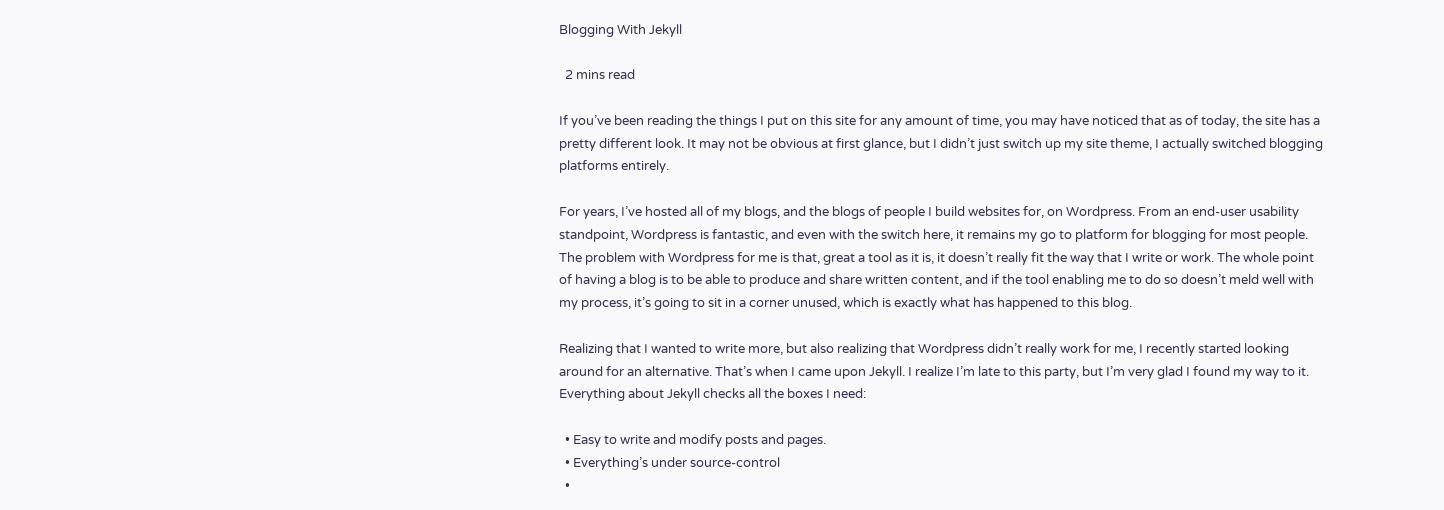Blogging With Jekyll

  2 mins read

If you’ve been reading the things I put on this site for any amount of time, you may have noticed that as of today, the site has a pretty different look. It may not be obvious at first glance, but I didn’t just switch up my site theme, I actually switched blogging platforms entirely.

For years, I’ve hosted all of my blogs, and the blogs of people I build websites for, on Wordpress. From an end-user usability standpoint, Wordpress is fantastic, and even with the switch here, it remains my go to platform for blogging for most people. The problem with Wordpress for me is that, great a tool as it is, it doesn’t really fit the way that I write or work. The whole point of having a blog is to be able to produce and share written content, and if the tool enabling me to do so doesn’t meld well with my process, it’s going to sit in a corner unused, which is exactly what has happened to this blog.

Realizing that I wanted to write more, but also realizing that Wordpress didn’t really work for me, I recently started looking around for an alternative. That’s when I came upon Jekyll. I realize I’m late to this party, but I’m very glad I found my way to it. Everything about Jekyll checks all the boxes I need:

  • Easy to write and modify posts and pages.
  • Everything’s under source-control
  •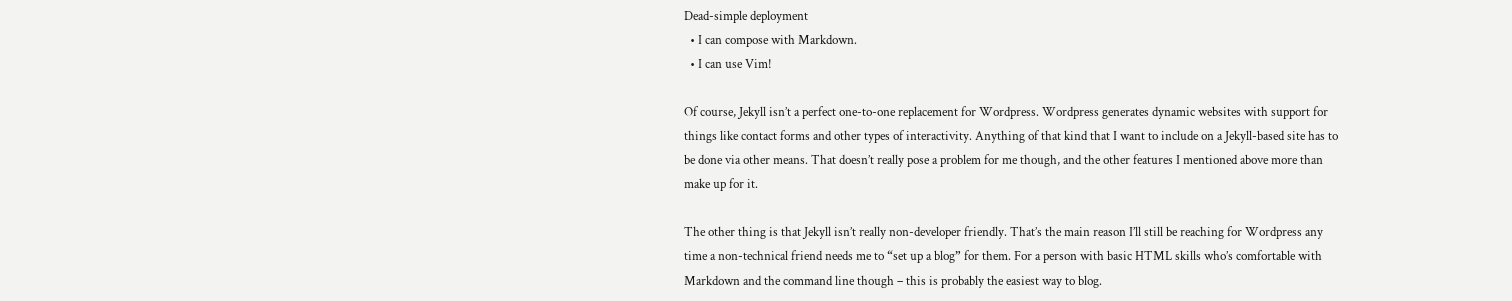Dead-simple deployment
  • I can compose with Markdown.
  • I can use Vim!

Of course, Jekyll isn’t a perfect one-to-one replacement for Wordpress. Wordpress generates dynamic websites with support for things like contact forms and other types of interactivity. Anything of that kind that I want to include on a Jekyll-based site has to be done via other means. That doesn’t really pose a problem for me though, and the other features I mentioned above more than make up for it.

The other thing is that Jekyll isn’t really non-developer friendly. That’s the main reason I’ll still be reaching for Wordpress any time a non-technical friend needs me to “set up a blog” for them. For a person with basic HTML skills who’s comfortable with Markdown and the command line though – this is probably the easiest way to blog.